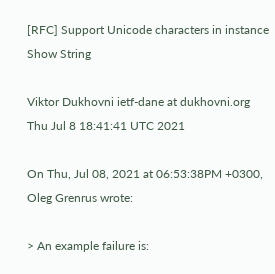[RFC] Support Unicode characters in instance Show String

Viktor Dukhovni ietf-dane at dukhovni.org
Thu Jul 8 18:41:41 UTC 2021

On Thu, Jul 08, 2021 at 06:53:38PM +0300, Oleg Grenrus wrote:

> An example failure is: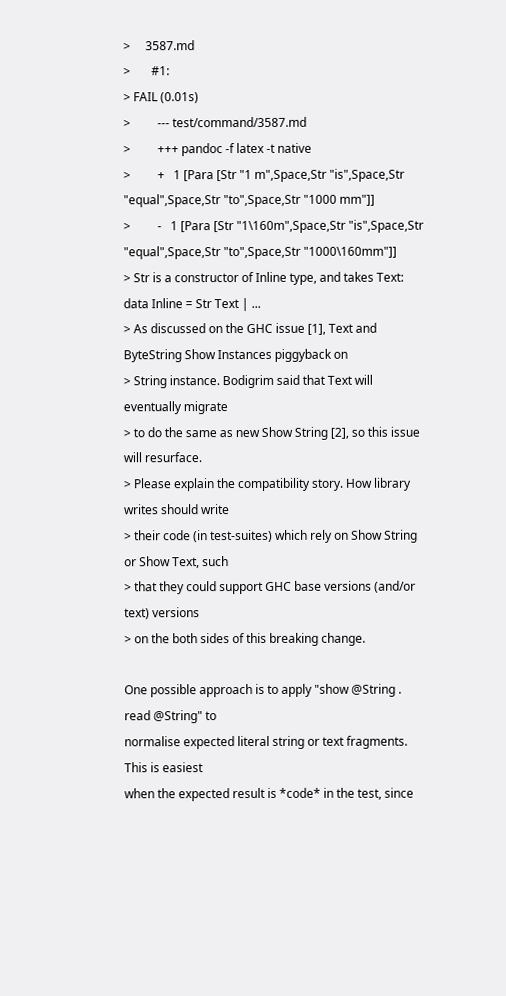>     3587.md
>       #1:
> FAIL (0.01s)
>         --- test/command/3587.md
>         +++ pandoc -f latex -t native
>         +   1 [Para [Str "1 m",Space,Str "is",Space,Str "equal",Space,Str "to",Space,Str "1000 mm"]]
>         -   1 [Para [Str "1\160m",Space,Str "is",Space,Str "equal",Space,Str "to",Space,Str "1000\160mm"]]
> Str is a constructor of Inline type, and takes Text: data Inline = Str Text | ...
> As discussed on the GHC issue [1], Text and ByteString Show Instances piggyback on
> String instance. Bodigrim said that Text will eventually migrate
> to do the same as new Show String [2], so this issue will resurface.
> Please explain the compatibility story. How library writes should write
> their code (in test-suites) which rely on Show String or Show Text, such
> that they could support GHC base versions (and/or text) versions
> on the both sides of this breaking change.

One possible approach is to apply "show @String . read @String" to
normalise expected literal string or text fragments.  This is easiest
when the expected result is *code* in the test, since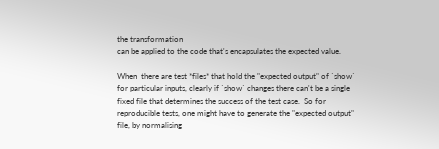the transformation
can be applied to the code that's encapsulates the expected value.

When  there are test *files* that hold the "expected output" of `show`
for particular inputs, clearly if `show` changes there can't be a single
fixed file that determines the success of the test case.  So for
reproducible tests, one might have to generate the "expected output"
file, by normalising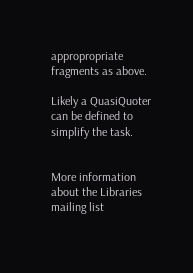appropropriate fragments as above.

Likely a QuasiQuoter can be defined to simplify the task.


More information about the Libraries mailing list